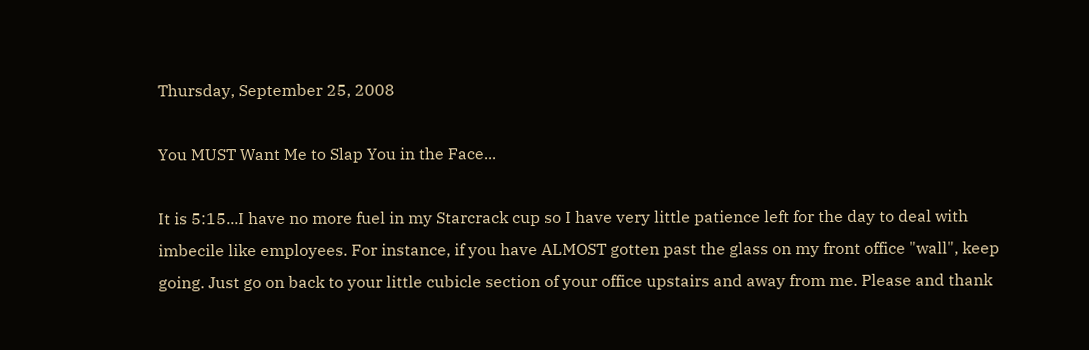Thursday, September 25, 2008

You MUST Want Me to Slap You in the Face...

It is 5:15...I have no more fuel in my Starcrack cup so I have very little patience left for the day to deal with imbecile like employees. For instance, if you have ALMOST gotten past the glass on my front office "wall", keep going. Just go on back to your little cubicle section of your office upstairs and away from me. Please and thank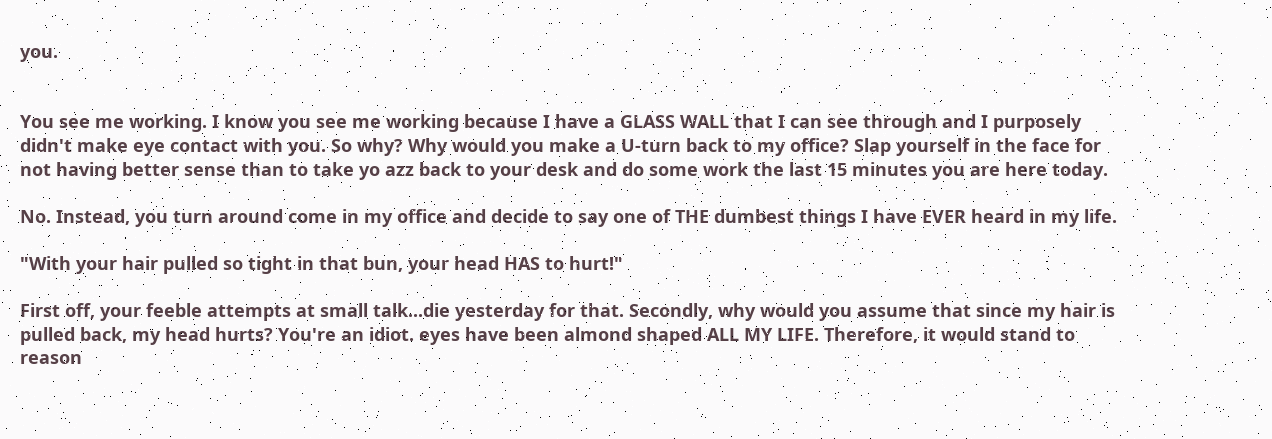you.


You see me working. I know you see me working because I have a GLASS WALL that I can see through and I purposely didn't make eye contact with you. So why? Why would you make a U-turn back to my office? Slap yourself in the face for not having better sense than to take yo azz back to your desk and do some work the last 15 minutes you are here today.

No. Instead, you turn around come in my office and decide to say one of THE dumbest things I have EVER heard in my life.

"With your hair pulled so tight in that bun, your head HAS to hurt!"

First off, your feeble attempts at small talk...die yesterday for that. Secondly, why would you assume that since my hair is pulled back, my head hurts? You're an idiot. eyes have been almond shaped ALL MY LIFE. Therefore, it would stand to reason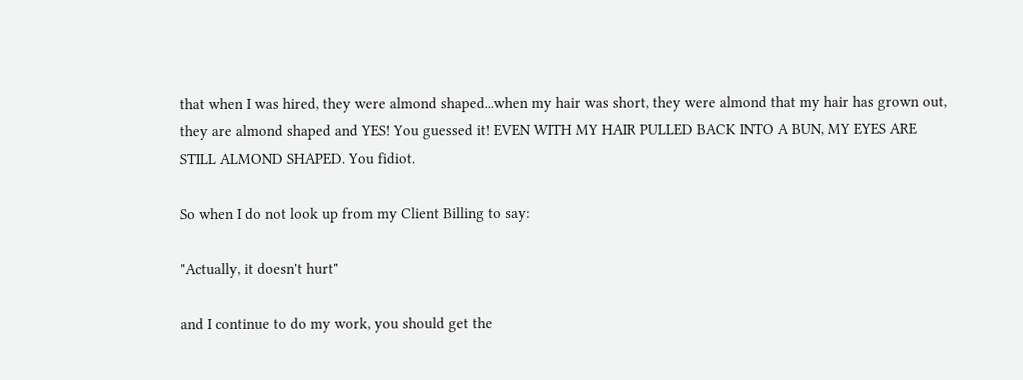that when I was hired, they were almond shaped...when my hair was short, they were almond that my hair has grown out, they are almond shaped and YES! You guessed it! EVEN WITH MY HAIR PULLED BACK INTO A BUN, MY EYES ARE STILL ALMOND SHAPED. You fidiot.

So when I do not look up from my Client Billing to say:

"Actually, it doesn't hurt"

and I continue to do my work, you should get the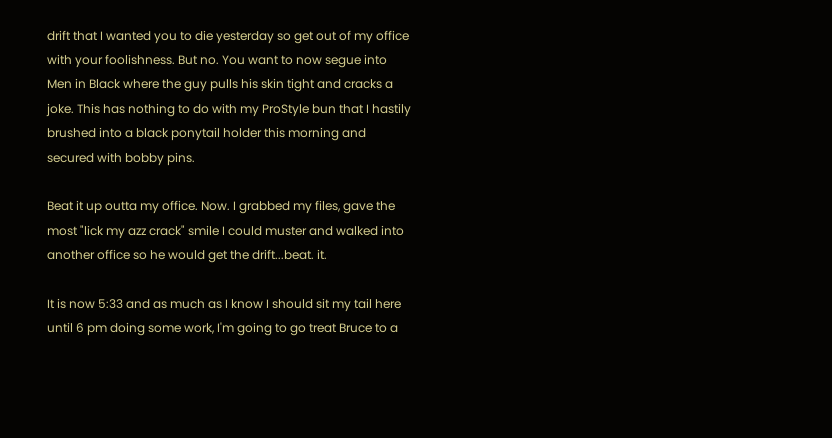drift that I wanted you to die yesterday so get out of my office with your foolishness. But no. You want to now segue into Men in Black where the guy pulls his skin tight and cracks a joke. This has nothing to do with my ProStyle bun that I hastily brushed into a black ponytail holder this morning and secured with bobby pins.

Beat it up outta my office. Now. I grabbed my files, gave the most "lick my azz crack" smile I could muster and walked into another office so he would get the drift...beat. it.

It is now 5:33 and as much as I know I should sit my tail here until 6 pm doing some work, I'm going to go treat Bruce to a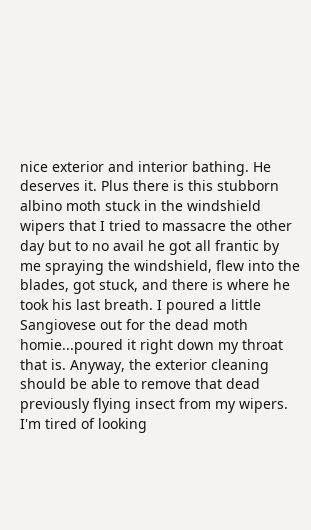nice exterior and interior bathing. He deserves it. Plus there is this stubborn albino moth stuck in the windshield wipers that I tried to massacre the other day but to no avail he got all frantic by me spraying the windshield, flew into the blades, got stuck, and there is where he took his last breath. I poured a little Sangiovese out for the dead moth homie...poured it right down my throat that is. Anyway, the exterior cleaning should be able to remove that dead previously flying insect from my wipers. I'm tired of looking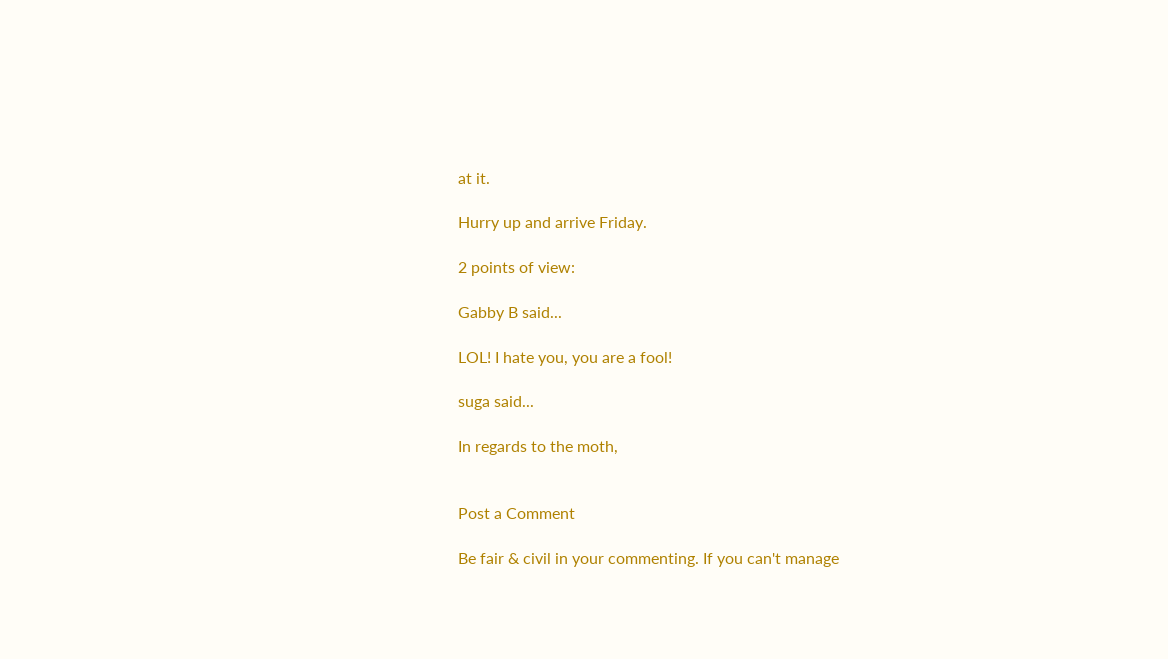at it.

Hurry up and arrive Friday.

2 points of view:

Gabby B said...

LOL! I hate you, you are a fool!

suga said...

In regards to the moth,


Post a Comment

Be fair & civil in your commenting. If you can't manage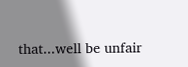that...well be unfair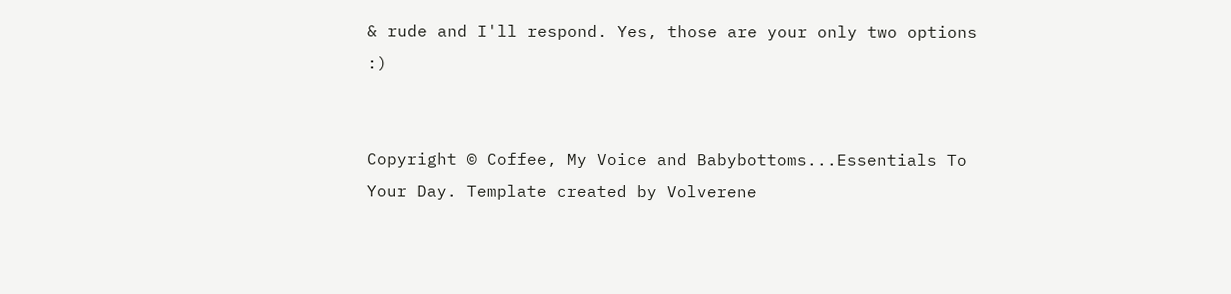& rude and I'll respond. Yes, those are your only two options :)


Copyright © Coffee, My Voice and Babybottoms...Essentials To Your Day. Template created by Volverene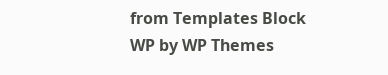from Templates Block
WP by WP Themes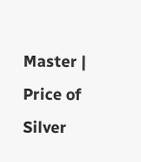Master | Price of Silver